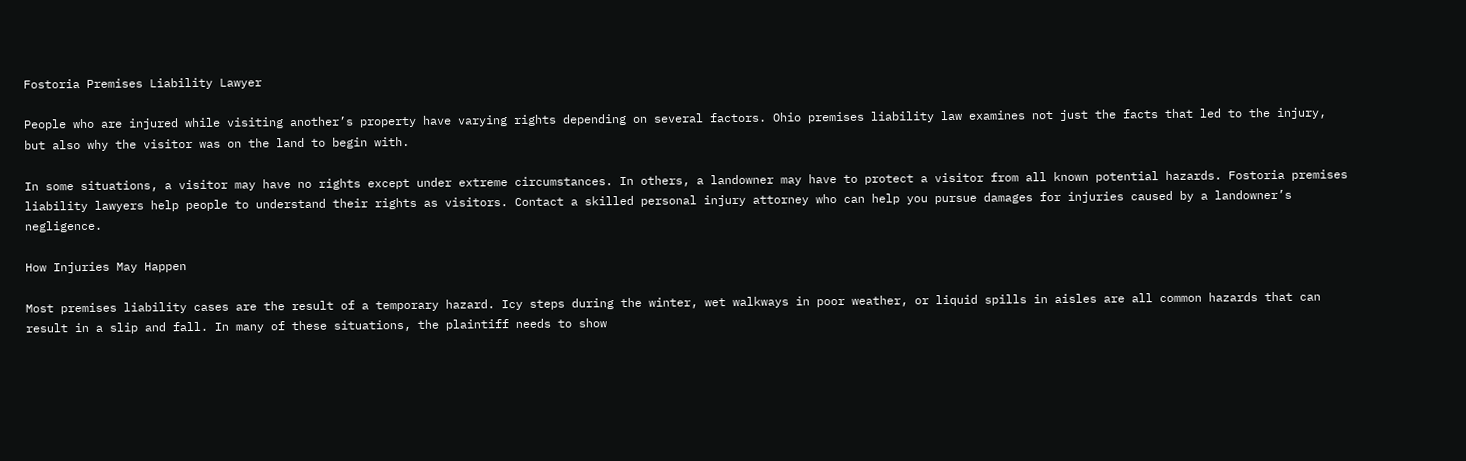Fostoria Premises Liability Lawyer

People who are injured while visiting another’s property have varying rights depending on several factors. Ohio premises liability law examines not just the facts that led to the injury, but also why the visitor was on the land to begin with.

In some situations, a visitor may have no rights except under extreme circumstances. In others, a landowner may have to protect a visitor from all known potential hazards. Fostoria premises liability lawyers help people to understand their rights as visitors. Contact a skilled personal injury attorney who can help you pursue damages for injuries caused by a landowner’s negligence.

How Injuries May Happen

Most premises liability cases are the result of a temporary hazard. Icy steps during the winter, wet walkways in poor weather, or liquid spills in aisles are all common hazards that can result in a slip and fall. In many of these situations, the plaintiff needs to show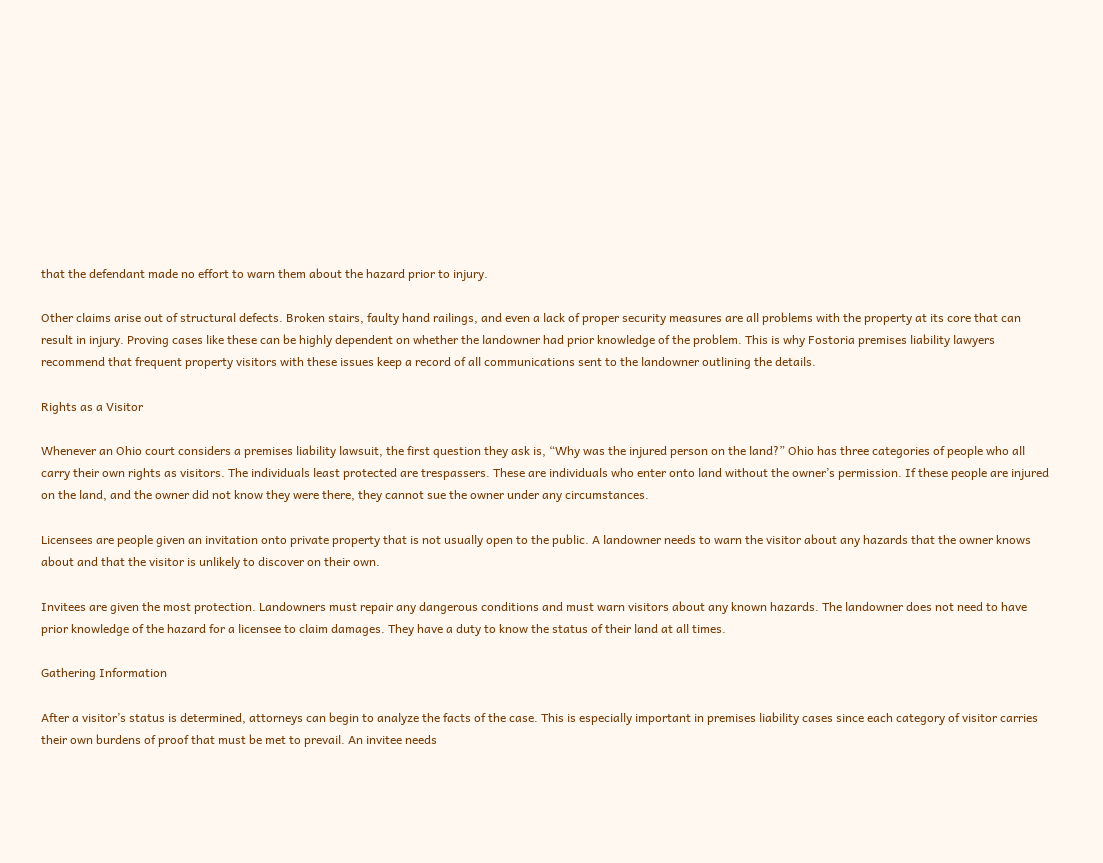that the defendant made no effort to warn them about the hazard prior to injury.

Other claims arise out of structural defects. Broken stairs, faulty hand railings, and even a lack of proper security measures are all problems with the property at its core that can result in injury. Proving cases like these can be highly dependent on whether the landowner had prior knowledge of the problem. This is why Fostoria premises liability lawyers recommend that frequent property visitors with these issues keep a record of all communications sent to the landowner outlining the details.

Rights as a Visitor

Whenever an Ohio court considers a premises liability lawsuit, the first question they ask is, “Why was the injured person on the land?” Ohio has three categories of people who all carry their own rights as visitors. The individuals least protected are trespassers. These are individuals who enter onto land without the owner’s permission. If these people are injured on the land, and the owner did not know they were there, they cannot sue the owner under any circumstances.

Licensees are people given an invitation onto private property that is not usually open to the public. A landowner needs to warn the visitor about any hazards that the owner knows about and that the visitor is unlikely to discover on their own.

Invitees are given the most protection. Landowners must repair any dangerous conditions and must warn visitors about any known hazards. The landowner does not need to have prior knowledge of the hazard for a licensee to claim damages. They have a duty to know the status of their land at all times.

Gathering Information

After a visitor’s status is determined, attorneys can begin to analyze the facts of the case. This is especially important in premises liability cases since each category of visitor carries their own burdens of proof that must be met to prevail. An invitee needs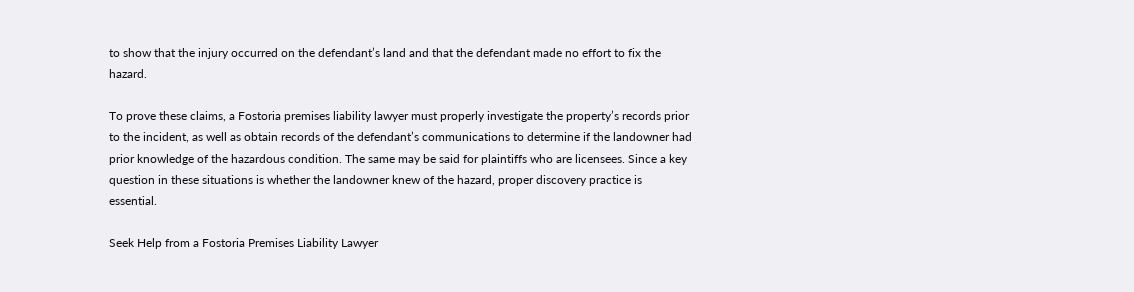to show that the injury occurred on the defendant’s land and that the defendant made no effort to fix the hazard.

To prove these claims, a Fostoria premises liability lawyer must properly investigate the property’s records prior to the incident, as well as obtain records of the defendant’s communications to determine if the landowner had prior knowledge of the hazardous condition. The same may be said for plaintiffs who are licensees. Since a key question in these situations is whether the landowner knew of the hazard, proper discovery practice is essential.

Seek Help from a Fostoria Premises Liability Lawyer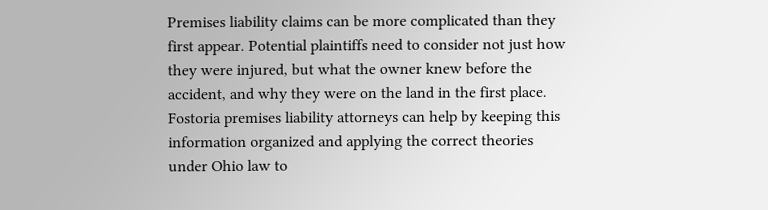Premises liability claims can be more complicated than they first appear. Potential plaintiffs need to consider not just how they were injured, but what the owner knew before the accident, and why they were on the land in the first place. Fostoria premises liability attorneys can help by keeping this information organized and applying the correct theories under Ohio law to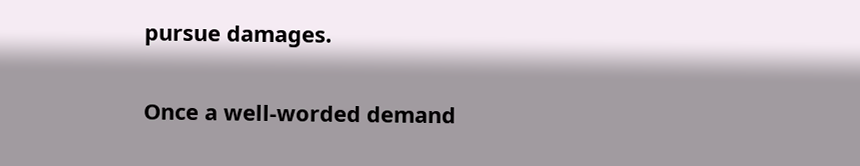pursue damages.

Once a well-worded demand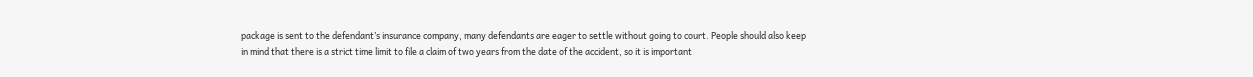package is sent to the defendant’s insurance company, many defendants are eager to settle without going to court. People should also keep in mind that there is a strict time limit to file a claim of two years from the date of the accident, so it is important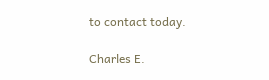to contact today.

Charles E.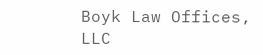Boyk Law Offices, LLC